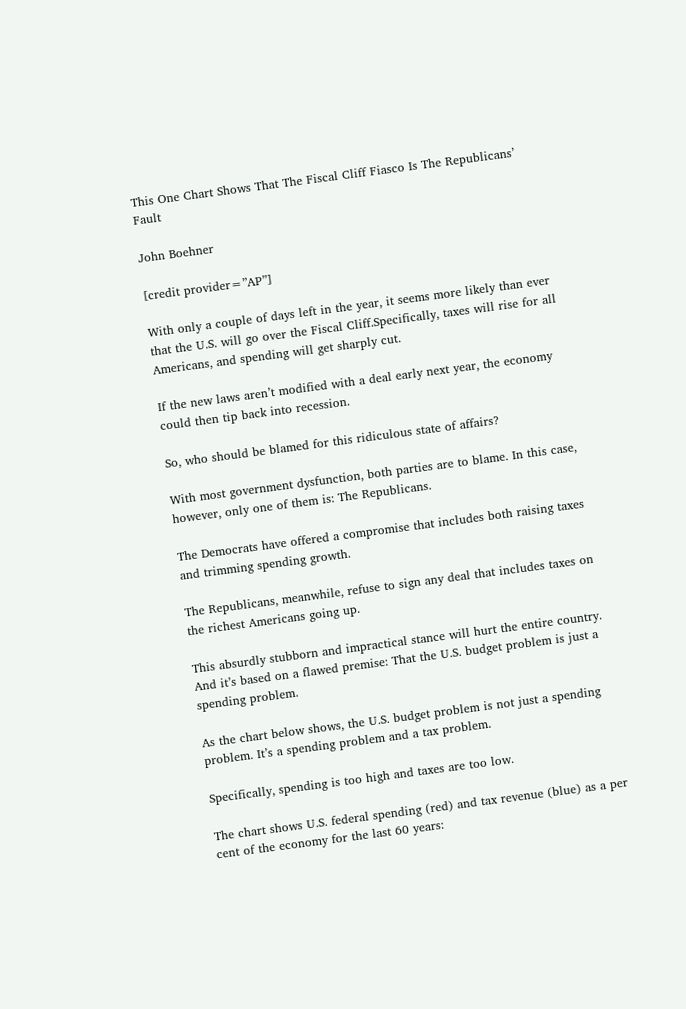This One Chart Shows That The Fiscal Cliff Fiasco Is The Republicans’ Fault

John Boehner

[credit provider=”AP”]

With only a couple of days left in the year, it seems more likely than ever that the U.S. will go over the Fiscal Cliff.Specifically, taxes will rise for all Americans, and spending will get sharply cut.

If the new laws aren’t modified with a deal early next year, the economy could then tip back into recession.

So, who should be blamed for this ridiculous state of affairs?

With most government dysfunction, both parties are to blame. In this case, however, only one of them is: The Republicans.

The Democrats have offered a compromise that includes both raising taxes and trimming spending growth.

The Republicans, meanwhile, refuse to sign any deal that includes taxes on the richest Americans going up.

This absurdly stubborn and impractical stance will hurt the entire country. And it’s based on a flawed premise: That the U.S. budget problem is just a spending problem.

As the chart below shows, the U.S. budget problem is not just a spending problem. It’s a spending problem and a tax problem.

Specifically, spending is too high and taxes are too low.

The chart shows U.S. federal spending (red) and tax revenue (blue) as a per cent of the economy for the last 60 years: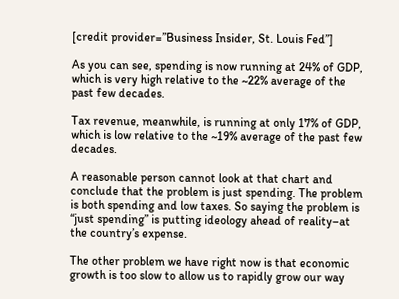[credit provider=”Business Insider, St. Louis Fed”]

As you can see, spending is now running at 24% of GDP, which is very high relative to the ~22% average of the past few decades.

Tax revenue, meanwhile, is running at only 17% of GDP, which is low relative to the ~19% average of the past few decades.

A reasonable person cannot look at that chart and conclude that the problem is just spending. The problem is both spending and low taxes. So saying the problem is “just spending” is putting ideology ahead of reality–at the country’s expense.

The other problem we have right now is that economic growth is too slow to allow us to rapidly grow our way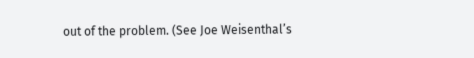out of the problem. (See Joe Weisenthal’s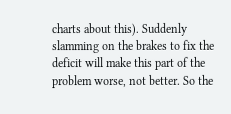charts about this). Suddenly slamming on the brakes to fix the deficit will make this part of the problem worse, not better. So the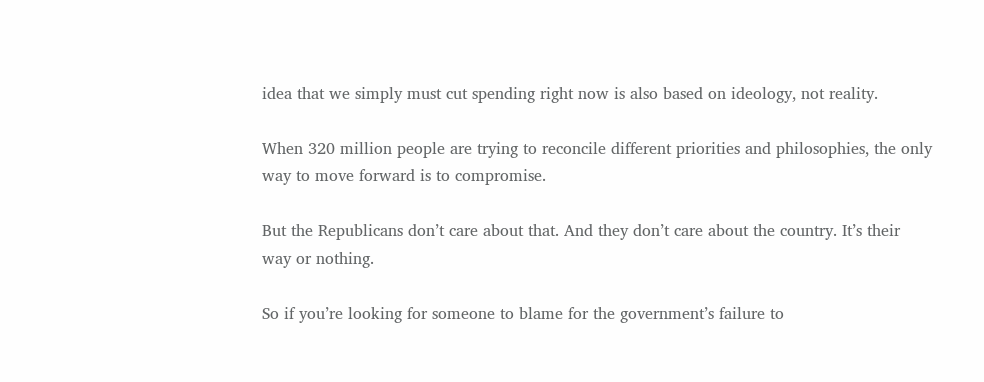idea that we simply must cut spending right now is also based on ideology, not reality.

When 320 million people are trying to reconcile different priorities and philosophies, the only way to move forward is to compromise.

But the Republicans don’t care about that. And they don’t care about the country. It’s their way or nothing.

So if you’re looking for someone to blame for the government’s failure to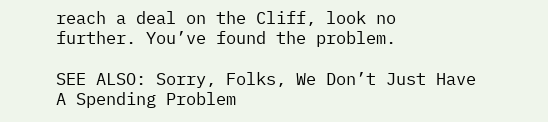reach a deal on the Cliff, look no further. You’ve found the problem.

SEE ALSO: Sorry, Folks, We Don’t Just Have A Spending Problem